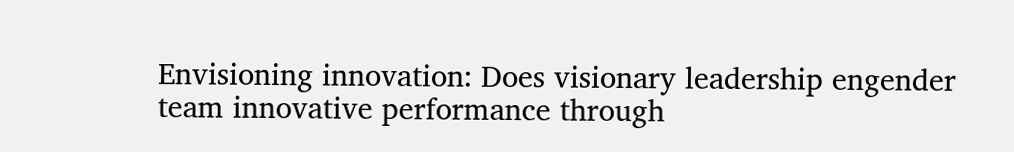Envisioning innovation: Does visionary leadership engender team innovative performance through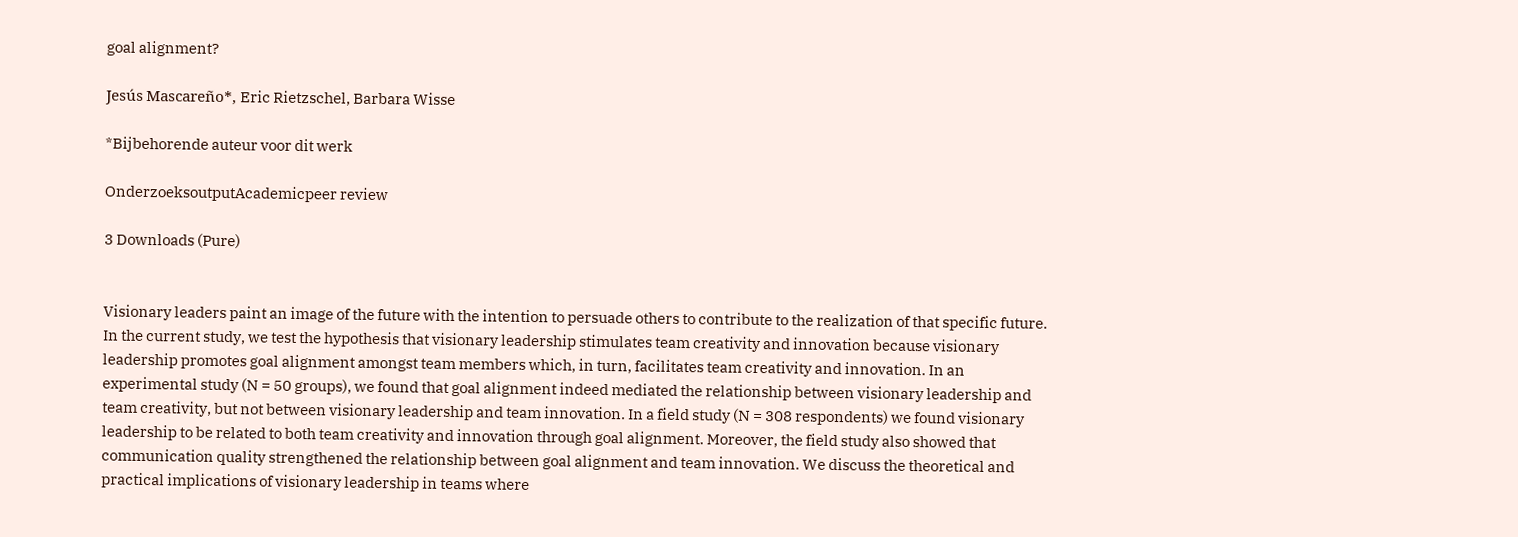goal alignment?

Jesús Mascareño*, Eric Rietzschel, Barbara Wisse

*Bijbehorende auteur voor dit werk

OnderzoeksoutputAcademicpeer review

3 Downloads (Pure)


Visionary leaders paint an image of the future with the intention to persuade others to contribute to the realization of that specific future. In the current study, we test the hypothesis that visionary leadership stimulates team creativity and innovation because visionary leadership promotes goal alignment amongst team members which, in turn, facilitates team creativity and innovation. In an experimental study (N = 50 groups), we found that goal alignment indeed mediated the relationship between visionary leadership and team creativity, but not between visionary leadership and team innovation. In a field study (N = 308 respondents) we found visionary leadership to be related to both team creativity and innovation through goal alignment. Moreover, the field study also showed that communication quality strengthened the relationship between goal alignment and team innovation. We discuss the theoretical and practical implications of visionary leadership in teams where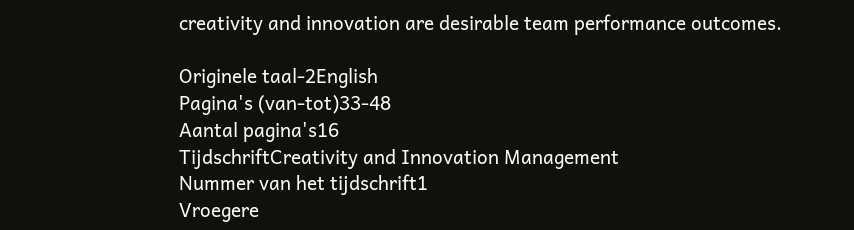creativity and innovation are desirable team performance outcomes.

Originele taal-2English
Pagina's (van-tot)33-48
Aantal pagina's16
TijdschriftCreativity and Innovation Management
Nummer van het tijdschrift1
Vroegere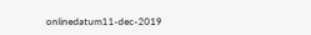onlinedatum11-dec-2019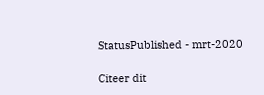StatusPublished - mrt-2020

Citeer dit